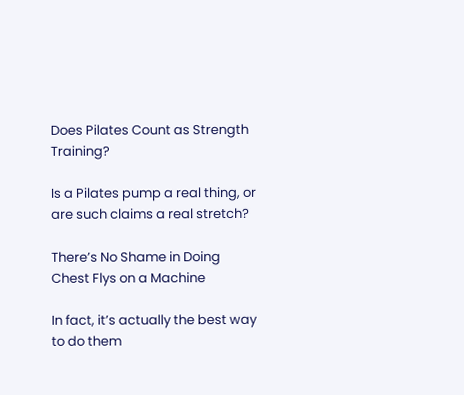Does Pilates Count as Strength Training?

Is a Pilates pump a real thing, or are such claims a real stretch?

There’s No Shame in Doing Chest Flys on a Machine

In fact, it’s actually the best way to do them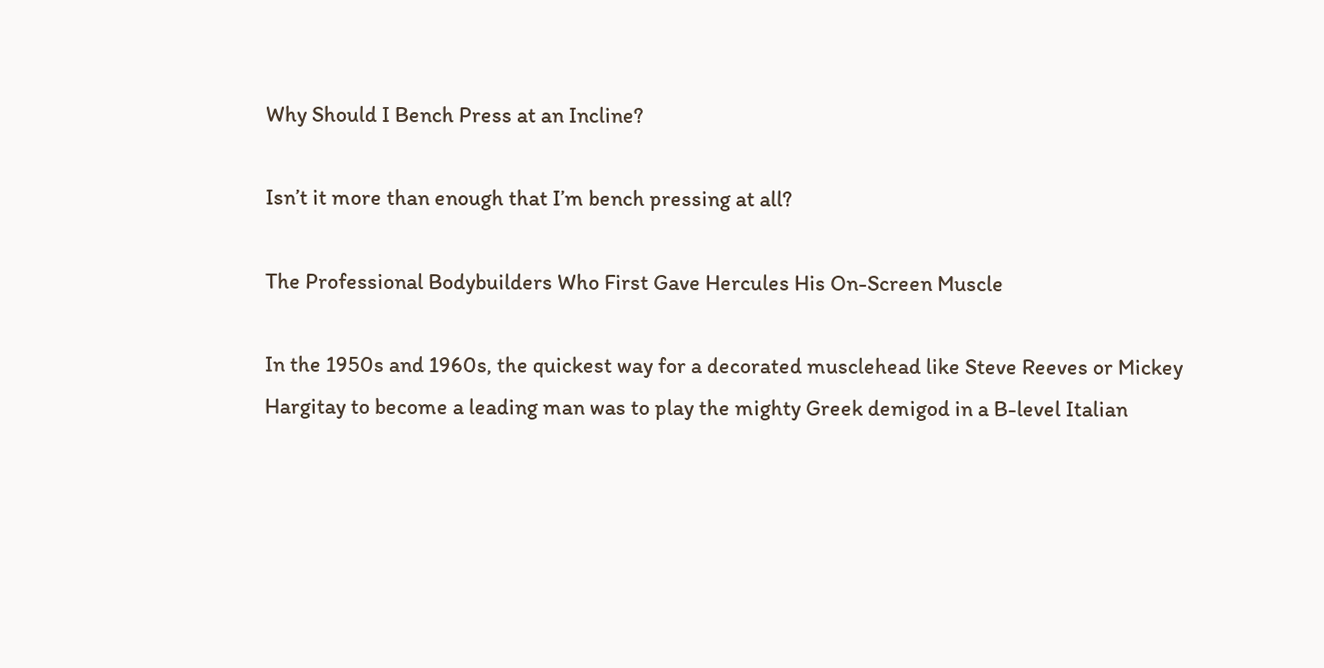Why Should I Bench Press at an Incline?

Isn’t it more than enough that I’m bench pressing at all?

The Professional Bodybuilders Who First Gave Hercules His On-Screen Muscle

In the 1950s and 1960s, the quickest way for a decorated musclehead like Steve Reeves or Mickey Hargitay to become a leading man was to play the mighty Greek demigod in a B-level Italian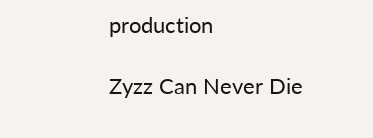production

Zyzz Can Never Die